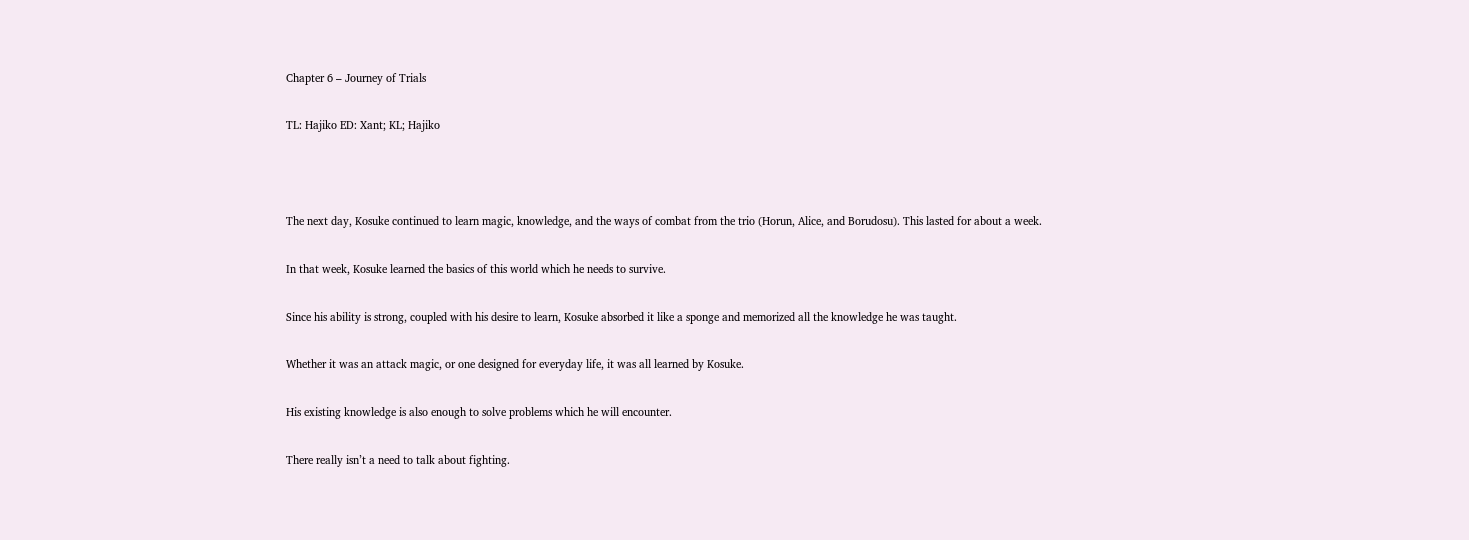Chapter 6 – Journey of Trials

TL: Hajiko ED: Xant; KL; Hajiko



The next day, Kosuke continued to learn magic, knowledge, and the ways of combat from the trio (Horun, Alice, and Borudosu). This lasted for about a week.

In that week, Kosuke learned the basics of this world which he needs to survive.

Since his ability is strong, coupled with his desire to learn, Kosuke absorbed it like a sponge and memorized all the knowledge he was taught.

Whether it was an attack magic, or one designed for everyday life, it was all learned by Kosuke.

His existing knowledge is also enough to solve problems which he will encounter.

There really isn’t a need to talk about fighting.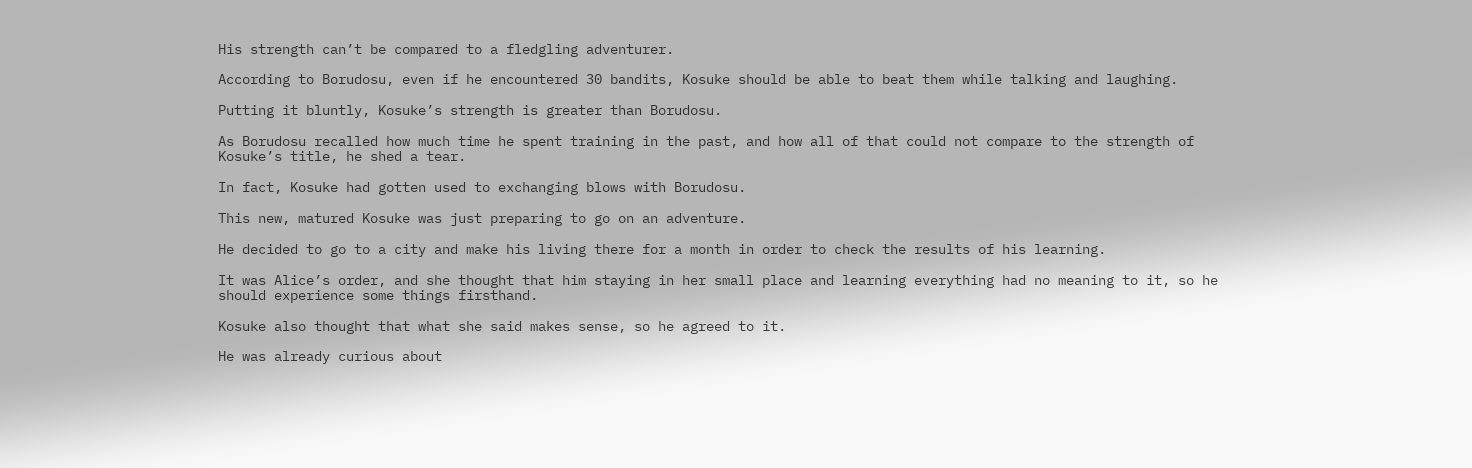His strength can’t be compared to a fledgling adventurer.

According to Borudosu, even if he encountered 30 bandits, Kosuke should be able to beat them while talking and laughing.

Putting it bluntly, Kosuke’s strength is greater than Borudosu.

As Borudosu recalled how much time he spent training in the past, and how all of that could not compare to the strength of Kosuke’s title, he shed a tear.

In fact, Kosuke had gotten used to exchanging blows with Borudosu.

This new, matured Kosuke was just preparing to go on an adventure.

He decided to go to a city and make his living there for a month in order to check the results of his learning.

It was Alice’s order, and she thought that him staying in her small place and learning everything had no meaning to it, so he should experience some things firsthand.

Kosuke also thought that what she said makes sense, so he agreed to it.

He was already curious about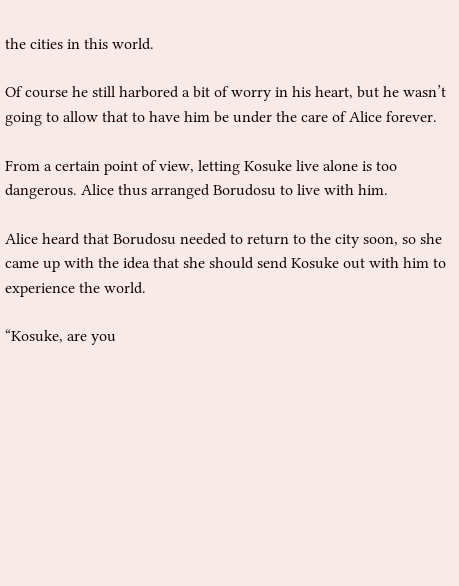the cities in this world.

Of course he still harbored a bit of worry in his heart, but he wasn’t going to allow that to have him be under the care of Alice forever.

From a certain point of view, letting Kosuke live alone is too dangerous. Alice thus arranged Borudosu to live with him.

Alice heard that Borudosu needed to return to the city soon, so she came up with the idea that she should send Kosuke out with him to experience the world.

“Kosuke, are you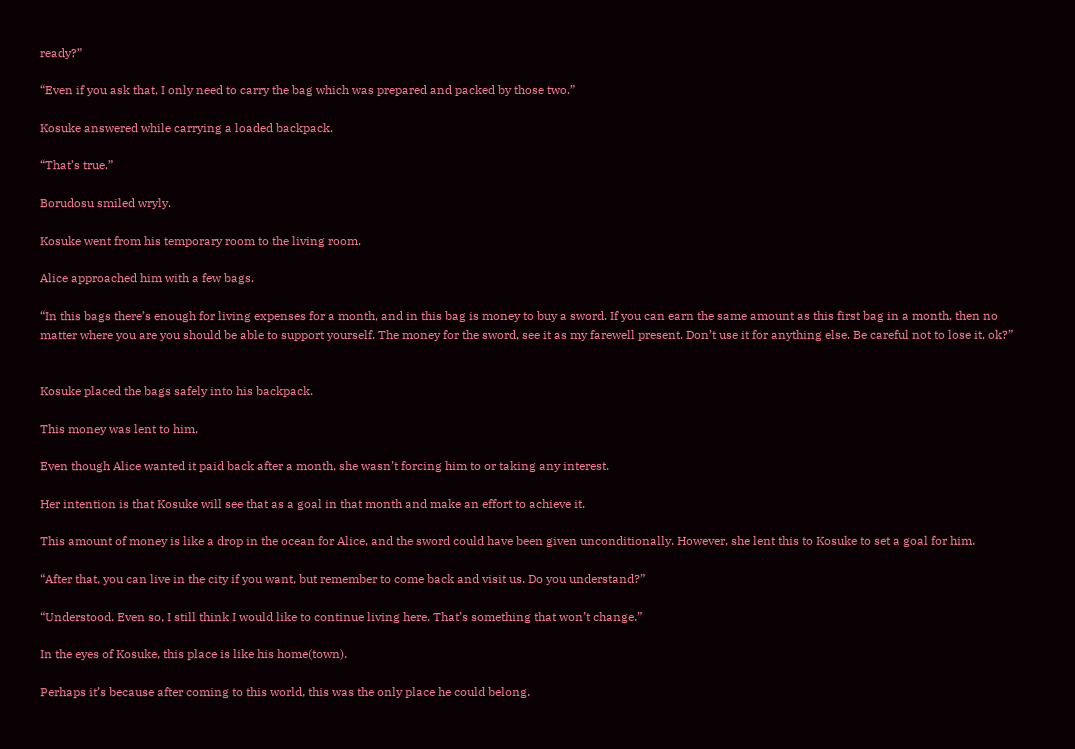ready?”

“Even if you ask that, I only need to carry the bag which was prepared and packed by those two.”

Kosuke answered while carrying a loaded backpack.

“That’s true.”

Borudosu smiled wryly.

Kosuke went from his temporary room to the living room.

Alice approached him with a few bags.

“In this bags there’s enough for living expenses for a month, and in this bag is money to buy a sword. If you can earn the same amount as this first bag in a month, then no matter where you are you should be able to support yourself. The money for the sword, see it as my farewell present. Don’t use it for anything else. Be careful not to lose it, ok?”


Kosuke placed the bags safely into his backpack.

This money was lent to him.

Even though Alice wanted it paid back after a month, she wasn’t forcing him to or taking any interest.

Her intention is that Kosuke will see that as a goal in that month and make an effort to achieve it.

This amount of money is like a drop in the ocean for Alice, and the sword could have been given unconditionally. However, she lent this to Kosuke to set a goal for him.

“After that, you can live in the city if you want, but remember to come back and visit us. Do you understand?”

“Understood. Even so, I still think I would like to continue living here. That’s something that won’t change.”

In the eyes of Kosuke, this place is like his home(town).

Perhaps it’s because after coming to this world, this was the only place he could belong.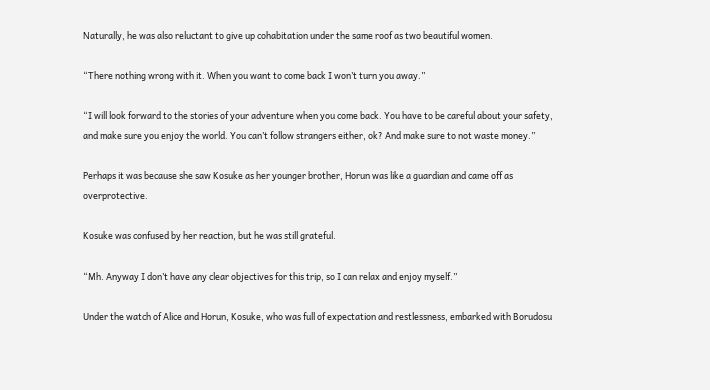Naturally, he was also reluctant to give up cohabitation under the same roof as two beautiful women.

“There nothing wrong with it. When you want to come back I won’t turn you away.”

“I will look forward to the stories of your adventure when you come back. You have to be careful about your safety, and make sure you enjoy the world. You can’t follow strangers either, ok? And make sure to not waste money.”

Perhaps it was because she saw Kosuke as her younger brother, Horun was like a guardian and came off as overprotective.

Kosuke was confused by her reaction, but he was still grateful.

“Mh. Anyway I don’t have any clear objectives for this trip, so I can relax and enjoy myself.”

Under the watch of Alice and Horun, Kosuke, who was full of expectation and restlessness, embarked with Borudosu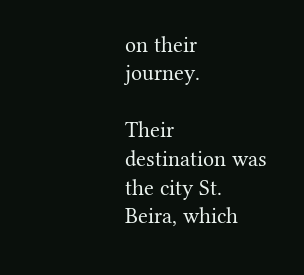on their journey.

Their destination was the city St. Beira, which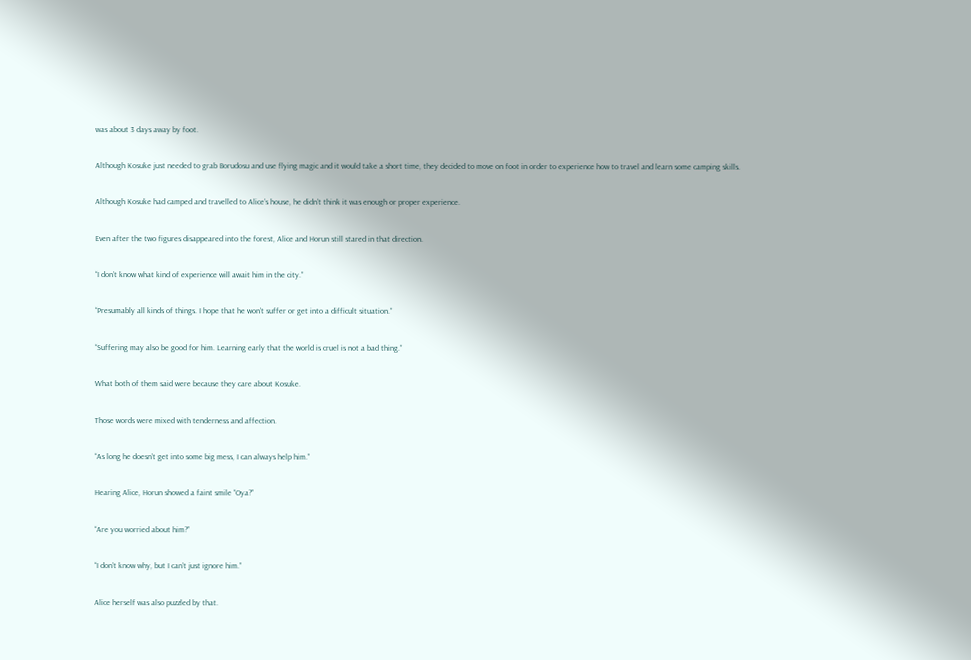was about 3 days away by foot.

Although Kosuke just needed to grab Borudosu and use flying magic and it would take a short time, they decided to move on foot in order to experience how to travel and learn some camping skills.

Although Kosuke had camped and travelled to Alice’s house, he didn’t think it was enough or proper experience.

Even after the two figures disappeared into the forest, Alice and Horun still stared in that direction.

“I don’t know what kind of experience will await him in the city.”

“Presumably all kinds of things. I hope that he won’t suffer or get into a difficult situation.”

“Suffering may also be good for him. Learning early that the world is cruel is not a bad thing.”

What both of them said were because they care about Kosuke.

Those words were mixed with tenderness and affection.

“As long he doesn’t get into some big mess, I can always help him.”

Hearing Alice, Horun showed a faint smile “Oya?”

“Are you worried about him?”

“I don’t know why, but I can’t just ignore him.”

Alice herself was also puzzled by that.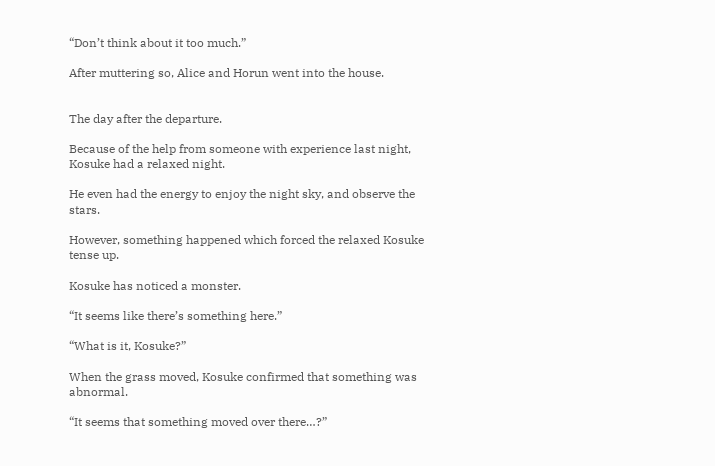“Don’t think about it too much.”

After muttering so, Alice and Horun went into the house.


The day after the departure.

Because of the help from someone with experience last night, Kosuke had a relaxed night.

He even had the energy to enjoy the night sky, and observe the stars.

However, something happened which forced the relaxed Kosuke tense up.

Kosuke has noticed a monster.

“It seems like there’s something here.”

“What is it, Kosuke?”

When the grass moved, Kosuke confirmed that something was abnormal.

“It seems that something moved over there…?”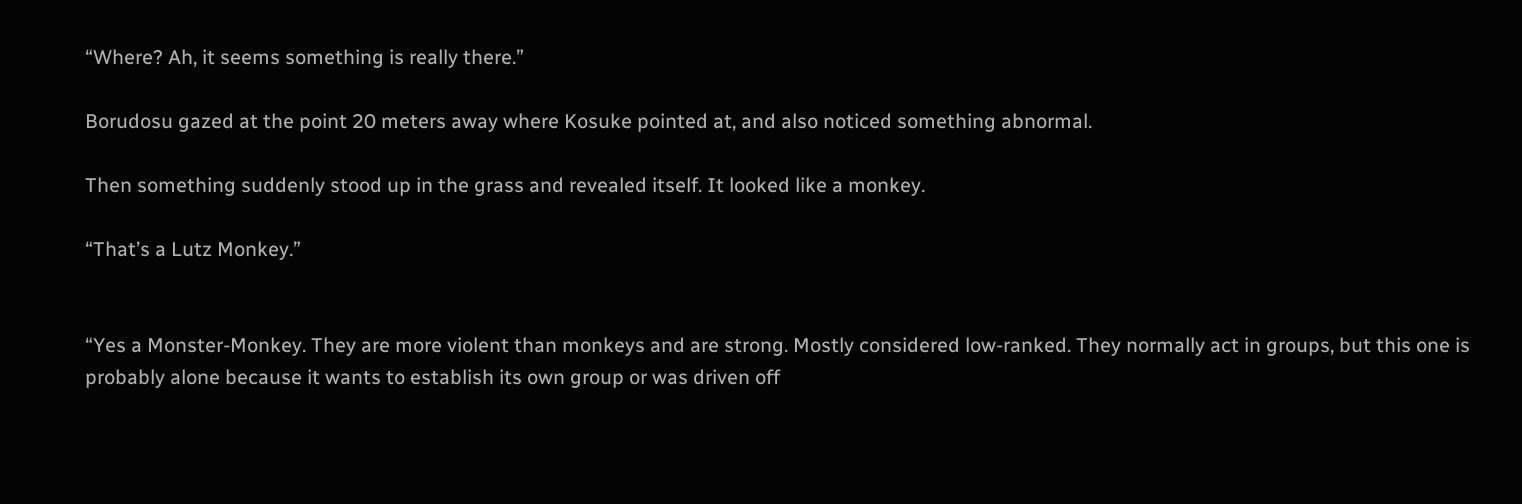“Where? Ah, it seems something is really there.”

Borudosu gazed at the point 20 meters away where Kosuke pointed at, and also noticed something abnormal.

Then something suddenly stood up in the grass and revealed itself. It looked like a monkey.

“That’s a Lutz Monkey.”


“Yes a Monster-Monkey. They are more violent than monkeys and are strong. Mostly considered low-ranked. They normally act in groups, but this one is probably alone because it wants to establish its own group or was driven off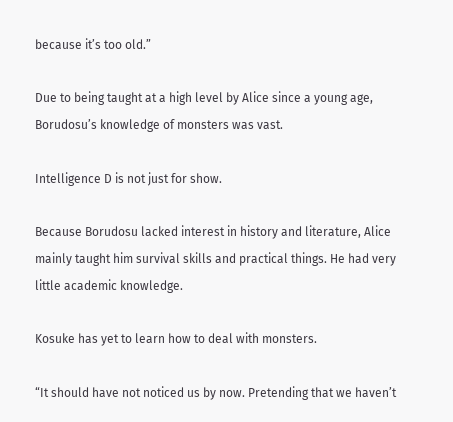because it’s too old.”

Due to being taught at a high level by Alice since a young age, Borudosu’s knowledge of monsters was vast.

Intelligence D is not just for show.

Because Borudosu lacked interest in history and literature, Alice mainly taught him survival skills and practical things. He had very little academic knowledge.

Kosuke has yet to learn how to deal with monsters.

“It should have not noticed us by now. Pretending that we haven’t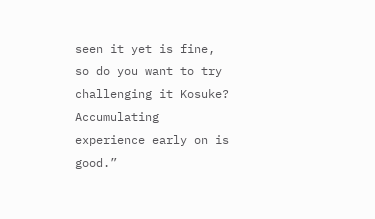seen it yet is fine, so do you want to try challenging it Kosuke? Accumulating experience early on is good.”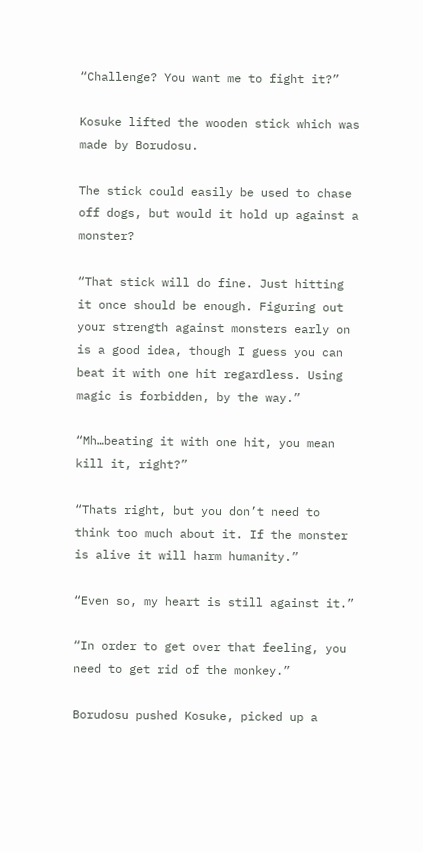“Challenge? You want me to fight it?”

Kosuke lifted the wooden stick which was made by Borudosu.

The stick could easily be used to chase off dogs, but would it hold up against a monster?

“That stick will do fine. Just hitting it once should be enough. Figuring out your strength against monsters early on is a good idea, though I guess you can beat it with one hit regardless. Using magic is forbidden, by the way.”

“Mh…beating it with one hit, you mean kill it, right?”

“Thats right, but you don’t need to think too much about it. If the monster is alive it will harm humanity.”

“Even so, my heart is still against it.”

“In order to get over that feeling, you need to get rid of the monkey.”

Borudosu pushed Kosuke, picked up a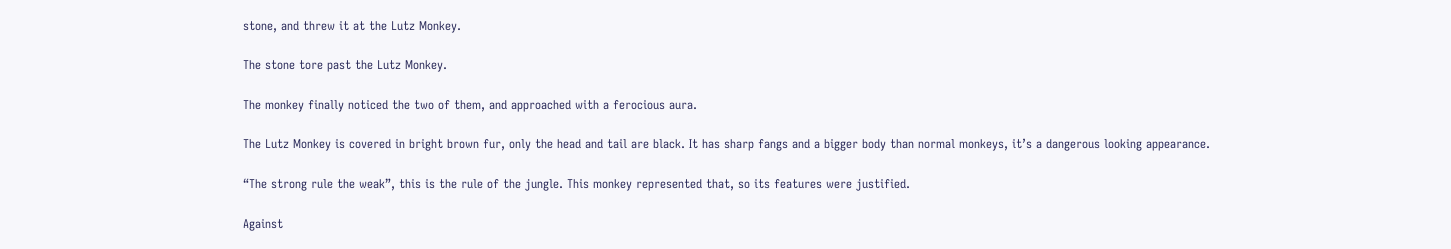stone, and threw it at the Lutz Monkey.

The stone tore past the Lutz Monkey.

The monkey finally noticed the two of them, and approached with a ferocious aura.

The Lutz Monkey is covered in bright brown fur, only the head and tail are black. It has sharp fangs and a bigger body than normal monkeys, it’s a dangerous looking appearance.

“The strong rule the weak”, this is the rule of the jungle. This monkey represented that, so its features were justified.

Against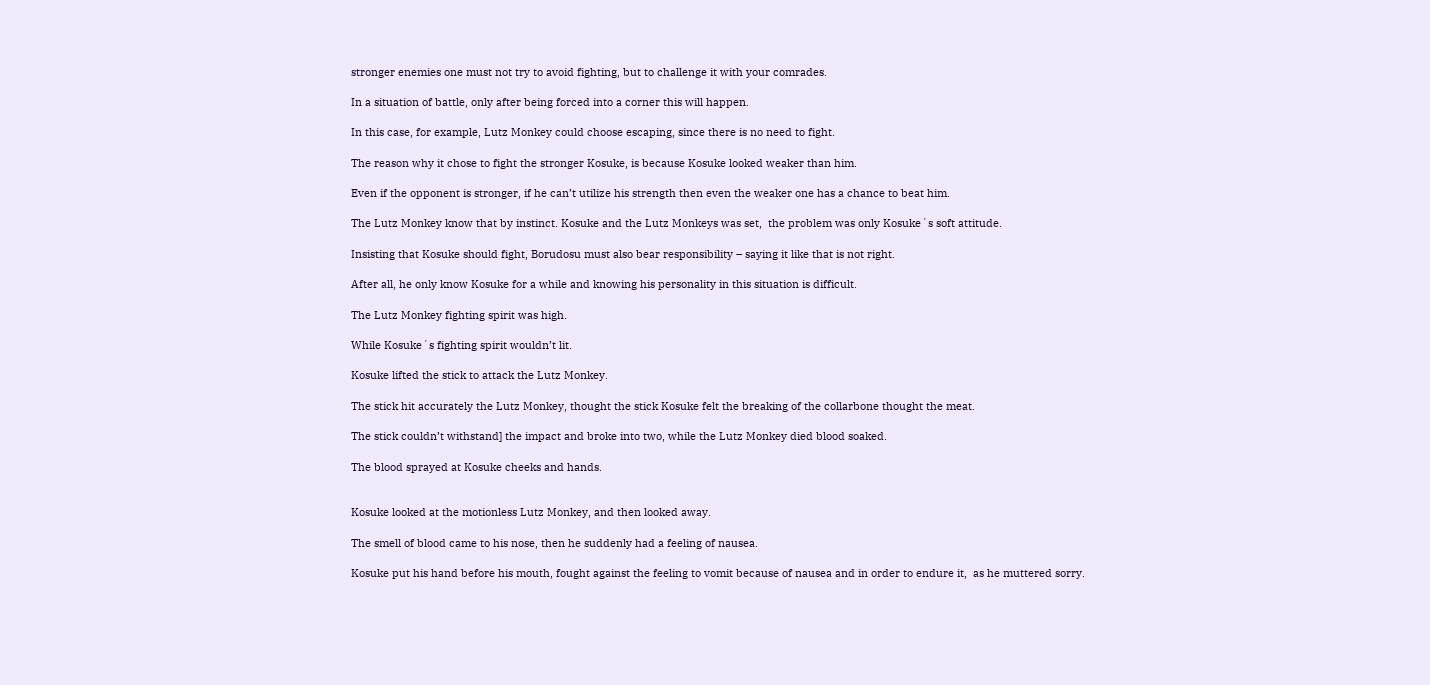stronger enemies one must not try to avoid fighting, but to challenge it with your comrades.

In a situation of battle, only after being forced into a corner this will happen.

In this case, for example, Lutz Monkey could choose escaping, since there is no need to fight.

The reason why it chose to fight the stronger Kosuke, is because Kosuke looked weaker than him.

Even if the opponent is stronger, if he can’t utilize his strength then even the weaker one has a chance to beat him.

The Lutz Monkey know that by instinct. Kosuke and the Lutz Monkeys was set,  the problem was only Kosuke´s soft attitude.

Insisting that Kosuke should fight, Borudosu must also bear responsibility – saying it like that is not right.

After all, he only know Kosuke for a while and knowing his personality in this situation is difficult.

The Lutz Monkey fighting spirit was high.

While Kosuke´s fighting spirit wouldn’t lit.

Kosuke lifted the stick to attack the Lutz Monkey.

The stick hit accurately the Lutz Monkey, thought the stick Kosuke felt the breaking of the collarbone thought the meat.

The stick couldn’t withstand] the impact and broke into two, while the Lutz Monkey died blood soaked.

The blood sprayed at Kosuke cheeks and hands.


Kosuke looked at the motionless Lutz Monkey, and then looked away.

The smell of blood came to his nose, then he suddenly had a feeling of nausea.

Kosuke put his hand before his mouth, fought against the feeling to vomit because of nausea and in order to endure it,  as he muttered sorry.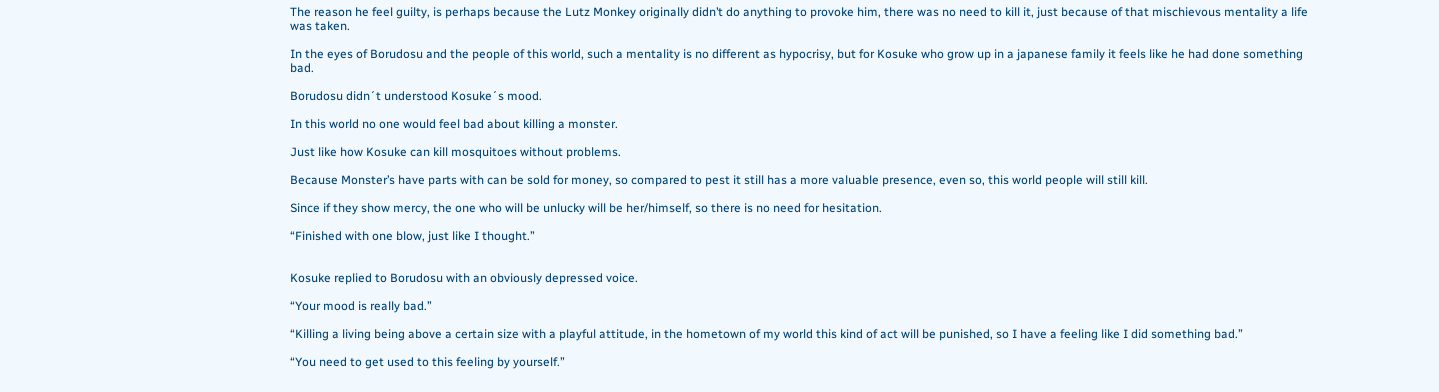The reason he feel guilty, is perhaps because the Lutz Monkey originally didn’t do anything to provoke him, there was no need to kill it, just because of that mischievous mentality a life was taken.

In the eyes of Borudosu and the people of this world, such a mentality is no different as hypocrisy, but for Kosuke who grow up in a japanese family it feels like he had done something bad.

Borudosu didn´t understood Kosuke´s mood.

In this world no one would feel bad about killing a monster.

Just like how Kosuke can kill mosquitoes without problems.

Because Monster’s have parts with can be sold for money, so compared to pest it still has a more valuable presence, even so, this world people will still kill.

Since if they show mercy, the one who will be unlucky will be her/himself, so there is no need for hesitation.

“Finished with one blow, just like I thought.”


Kosuke replied to Borudosu with an obviously depressed voice.

“Your mood is really bad.”

“Killing a living being above a certain size with a playful attitude, in the hometown of my world this kind of act will be punished, so I have a feeling like I did something bad.”

“You need to get used to this feeling by yourself.”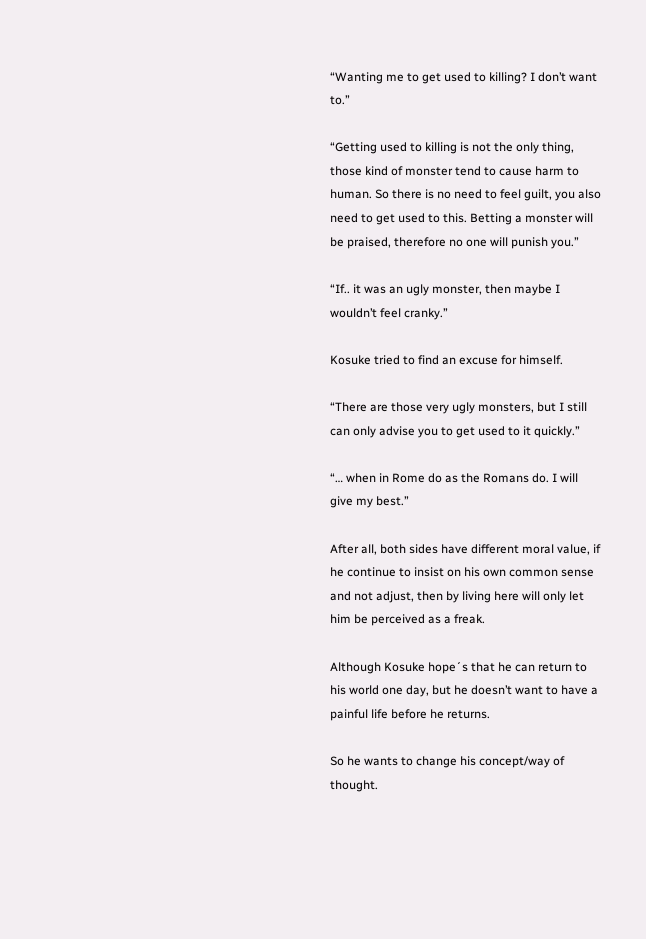“Wanting me to get used to killing? I don’t want to.”

“Getting used to killing is not the only thing, those kind of monster tend to cause harm to human. So there is no need to feel guilt, you also need to get used to this. Betting a monster will be praised, therefore no one will punish you.”

“If.. it was an ugly monster, then maybe I wouldn’t feel cranky.”

Kosuke tried to find an excuse for himself.

“There are those very ugly monsters, but I still can only advise you to get used to it quickly.”

“… when in Rome do as the Romans do. I will give my best.”

After all, both sides have different moral value, if he continue to insist on his own common sense and not adjust, then by living here will only let him be perceived as a freak.

Although Kosuke hope´s that he can return to his world one day, but he doesn’t want to have a painful life before he returns.

So he wants to change his concept/way of thought.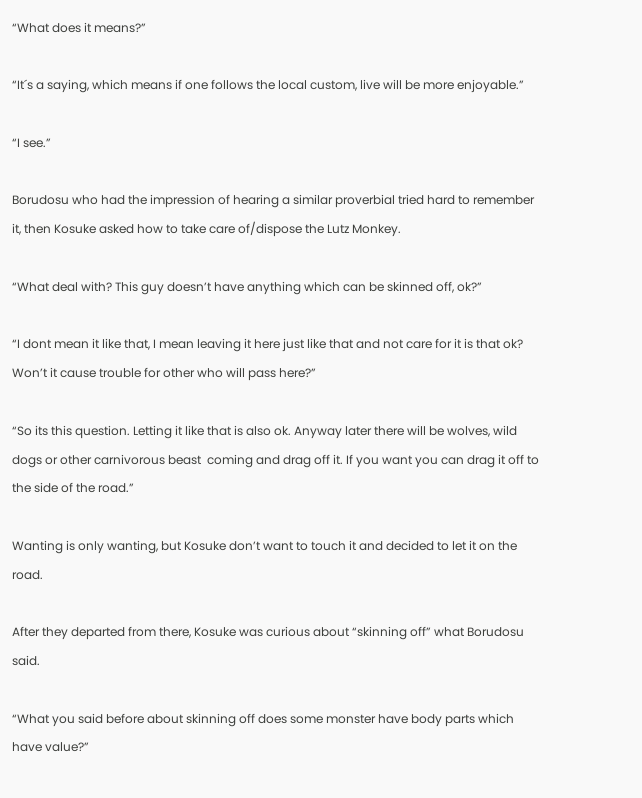“What does it means?”

“It´s a saying, which means if one follows the local custom, live will be more enjoyable.”

“I see.”

Borudosu who had the impression of hearing a similar proverbial tried hard to remember it, then Kosuke asked how to take care of/dispose the Lutz Monkey.

“What deal with? This guy doesn’t have anything which can be skinned off, ok?”

“I dont mean it like that, I mean leaving it here just like that and not care for it is that ok? Won’t it cause trouble for other who will pass here?”

“So its this question. Letting it like that is also ok. Anyway later there will be wolves, wild dogs or other carnivorous beast  coming and drag off it. If you want you can drag it off to the side of the road.”

Wanting is only wanting, but Kosuke don’t want to touch it and decided to let it on the road.

After they departed from there, Kosuke was curious about “skinning off” what Borudosu said.

“What you said before about skinning off does some monster have body parts which have value?”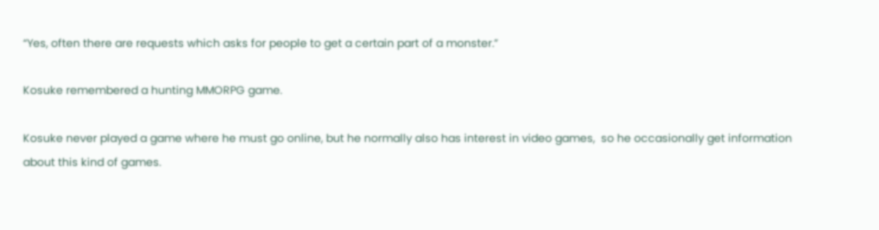“Yes, often there are requests which asks for people to get a certain part of a monster.”

Kosuke remembered a hunting MMORPG game.

Kosuke never played a game where he must go online, but he normally also has interest in video games,  so he occasionally get information about this kind of games.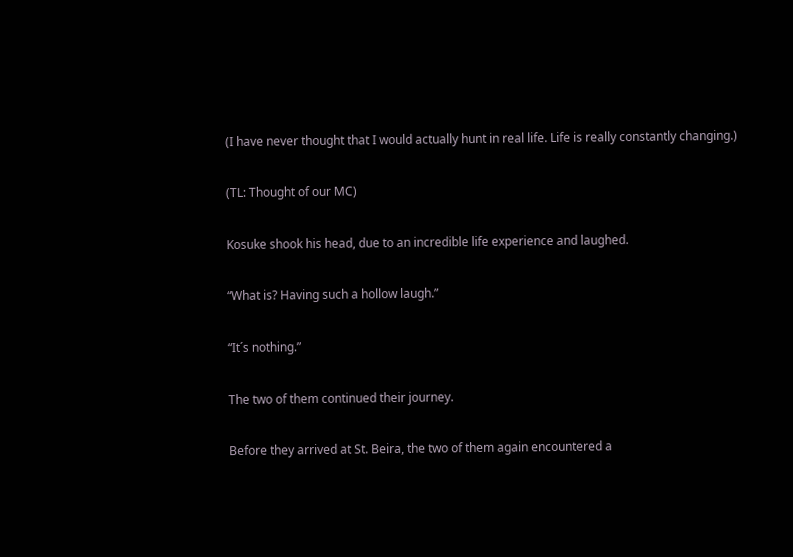(I have never thought that I would actually hunt in real life. Life is really constantly changing.)

(TL: Thought of our MC)

Kosuke shook his head, due to an incredible life experience and laughed.

“What is? Having such a hollow laugh.”

“It´s nothing.”

The two of them continued their journey.

Before they arrived at St. Beira, the two of them again encountered a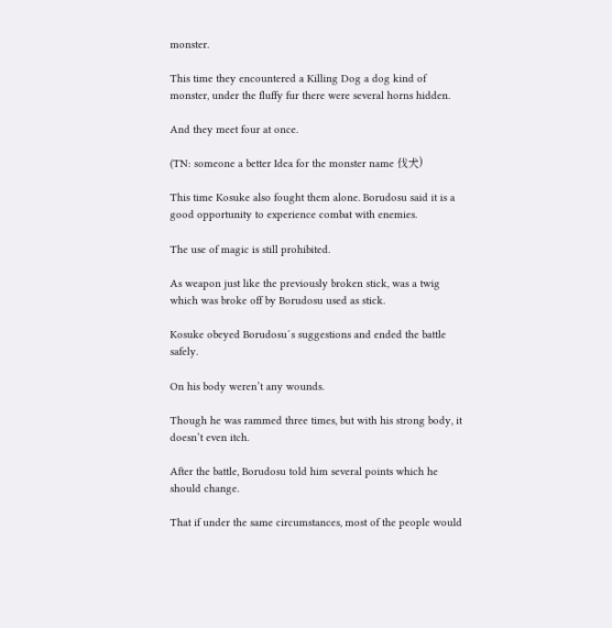monster.

This time they encountered a Killing Dog a dog kind of monster, under the fluffy fur there were several horns hidden.

And they meet four at once.

(TN: someone a better Idea for the monster name 伐犬)

This time Kosuke also fought them alone. Borudosu said it is a good opportunity to experience combat with enemies.

The use of magic is still prohibited.

As weapon just like the previously broken stick, was a twig which was broke off by Borudosu used as stick.

Kosuke obeyed Borudosu´s suggestions and ended the battle safely.

On his body weren’t any wounds.

Though he was rammed three times, but with his strong body, it doesn’t even itch.

After the battle, Borudosu told him several points which he should change.

That if under the same circumstances, most of the people would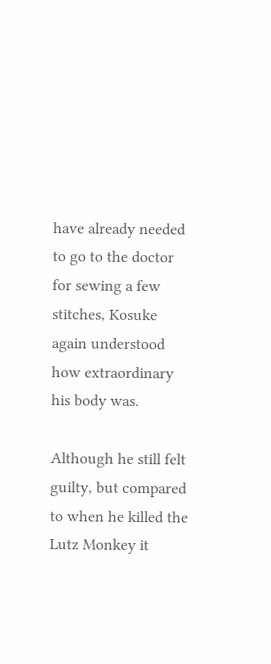have already needed to go to the doctor for sewing a few stitches, Kosuke again understood how extraordinary his body was.

Although he still felt guilty, but compared to when he killed the Lutz Monkey it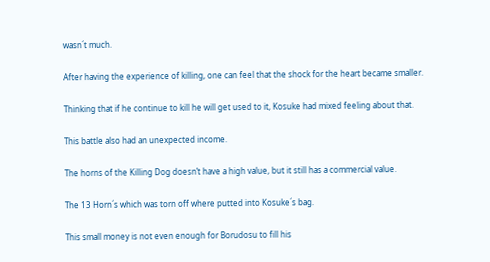wasn´t much.

After having the experience of killing, one can feel that the shock for the heart became smaller.

Thinking that if he continue to kill he will get used to it, Kosuke had mixed feeling about that.

This battle also had an unexpected income.

The horns of the Killing Dog doesn’t have a high value, but it still has a commercial value.

The 13 Horn´s which was torn off where putted into Kosuke´s bag.

This small money is not even enough for Borudosu to fill his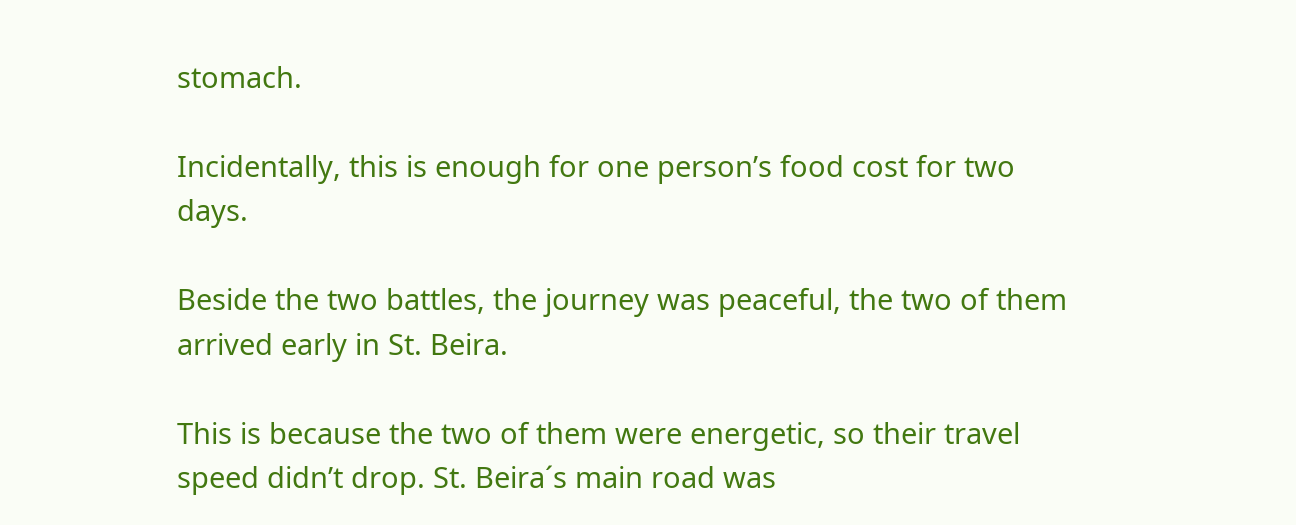stomach.

Incidentally, this is enough for one person’s food cost for two days.

Beside the two battles, the journey was peaceful, the two of them arrived early in St. Beira.

This is because the two of them were energetic, so their travel speed didn’t drop. St. Beira´s main road was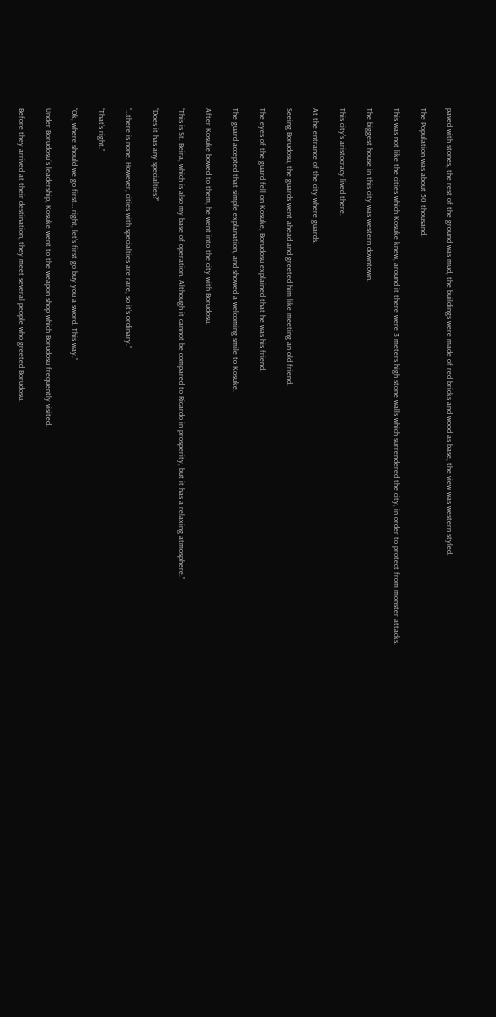paved with stones, the rest of the ground was mud, the buildings were made of red bricks and wood as base, the view was western styled.

The Population was about 50 thousand.

This was not like the cities which Kosuke knew, around it there were 3 meters high stone walls which surrendered the city, in order to protect from monster attacks.

The biggest house in this city was western downtown.

This city’s aristocracy lived there.

At the entrance of the city where guards.

Seeing Borudosu, the guards went ahead and greeted him like meeting an old friend.

The eyes of the guard fell on Kosuke, Borudosu explained that he was his friend.

The guard accepted that simple explanation, and showed a welcoming smile to Kosuke.

After Kosuke bowed to them, he went into the city with Borudosu.

“This is St. Beira, which is also my base of operation. Although it cannot be compared to Ricardo in prosperity, but it has a relaxing atmosphere.”

“Does it has any specialties?”

“…there is none. However, cities with specialties are rare, so it’s ordinary.”

“That’s right.”

“Ok, where should we go first… right, let’s first go buy you a sword. This way.”

Under Borudosu´s leadership, Kosuke went to the weapon shop which Borudosu frequently visited.

Before they arrived at their destination, they meet several people who greeted Borudosu.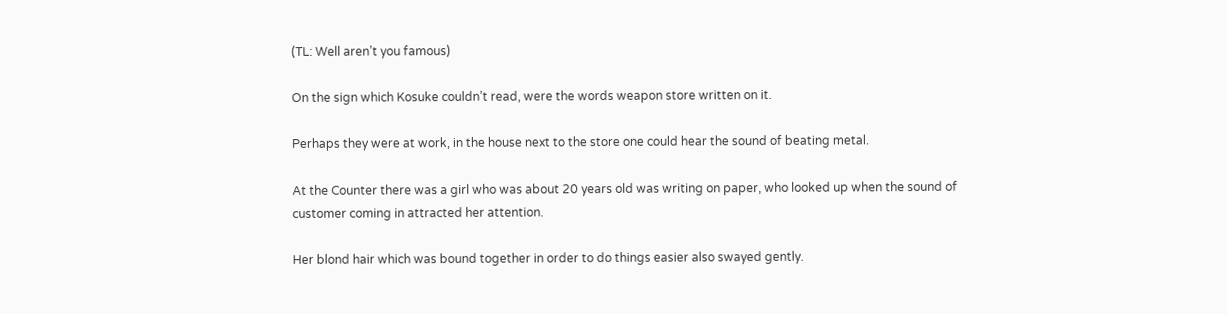(TL: Well aren’t you famous)

On the sign which Kosuke couldn’t read, were the words weapon store written on it.

Perhaps they were at work, in the house next to the store one could hear the sound of beating metal.

At the Counter there was a girl who was about 20 years old was writing on paper, who looked up when the sound of customer coming in attracted her attention.

Her blond hair which was bound together in order to do things easier also swayed gently.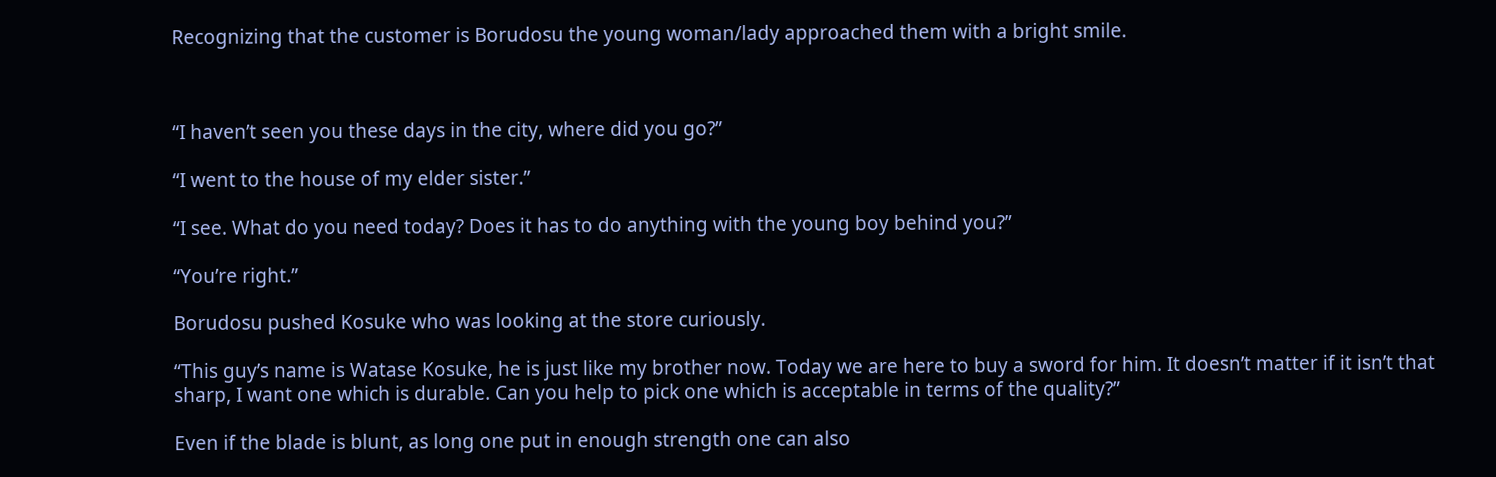Recognizing that the customer is Borudosu the young woman/lady approached them with a bright smile.



“I haven’t seen you these days in the city, where did you go?”

“I went to the house of my elder sister.”

“I see. What do you need today? Does it has to do anything with the young boy behind you?”

“You’re right.”

Borudosu pushed Kosuke who was looking at the store curiously.

“This guy’s name is Watase Kosuke, he is just like my brother now. Today we are here to buy a sword for him. It doesn’t matter if it isn’t that sharp, I want one which is durable. Can you help to pick one which is acceptable in terms of the quality?”

Even if the blade is blunt, as long one put in enough strength one can also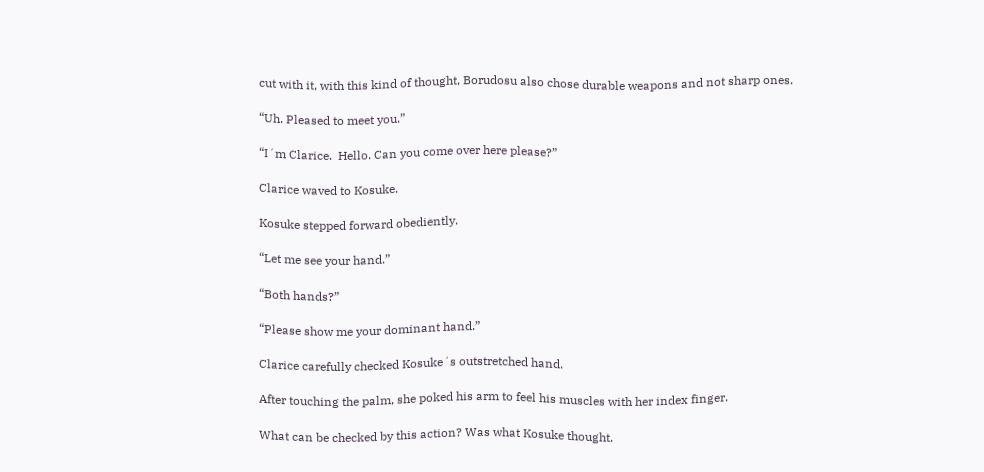cut with it, with this kind of thought, Borudosu also chose durable weapons and not sharp ones.

“Uh. Pleased to meet you.”

“I´m Clarice.  Hello. Can you come over here please?”

Clarice waved to Kosuke.

Kosuke stepped forward obediently.

“Let me see your hand.”

“Both hands?”

“Please show me your dominant hand.”

Clarice carefully checked Kosuke´s outstretched hand.

After touching the palm, she poked his arm to feel his muscles with her index finger.

What can be checked by this action? Was what Kosuke thought.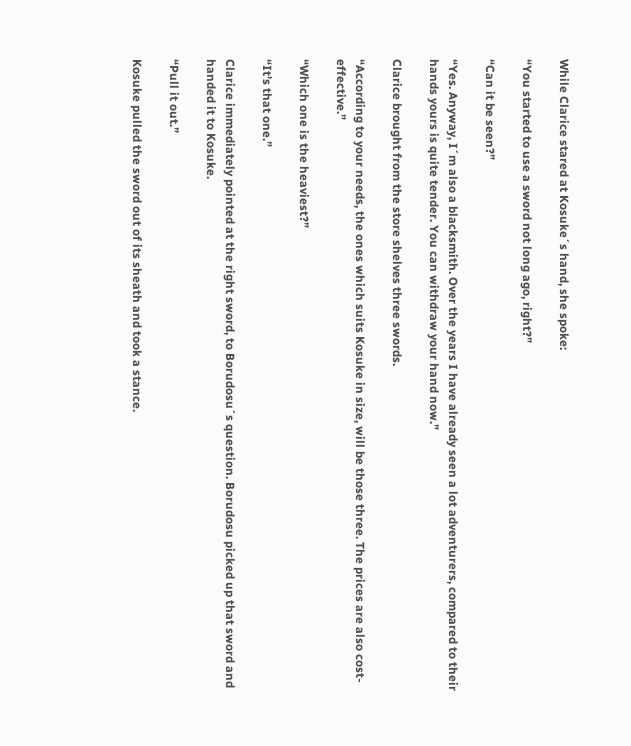While Clarice stared at Kosuke´s hand, she spoke:

“You started to use a sword not long ago, right?”

“Can it be seen?”

“Yes. Anyway, I´m also a blacksmith. Over the years I have already seen a lot adventurers, compared to their hands yours is quite tender. You can withdraw your hand now.”

Clarice brought from the store shelves three swords.

“According to your needs, the ones which suits Kosuke in size, will be those three. The prices are also cost-effective.”

“Which one is the heaviest?”

“It’s that one.”

Clarice immediately pointed at the right sword, to Borudosu´s question. Borudosu picked up that sword and handed it to Kosuke.

“Pull it out.”

Kosuke pulled the sword out of its sheath and took a stance.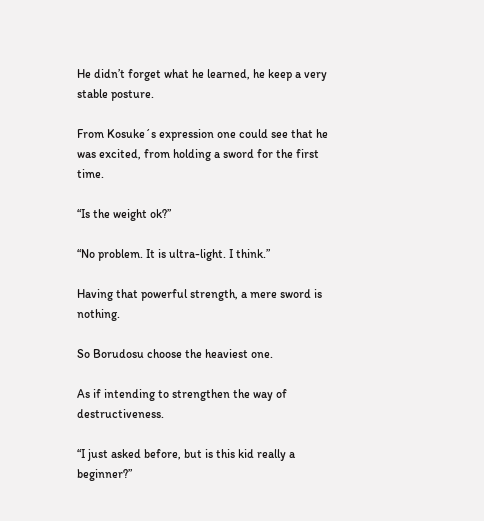He didn’t forget what he learned, he keep a very stable posture.

From Kosuke´s expression one could see that he was excited, from holding a sword for the first time.

“Is the weight ok?”

“No problem. It is ultra-light. I think.”

Having that powerful strength, a mere sword is nothing.

So Borudosu choose the heaviest one.

As if intending to strengthen the way of destructiveness.

“I just asked before, but is this kid really a beginner?”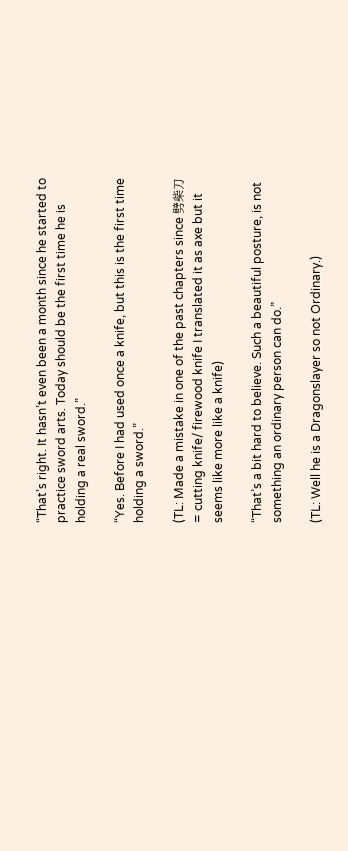“That’s right. It hasn’t even been a month since he started to practice sword arts. Today should be the first time he is holding a real sword.”

“Yes. Before I had used once a knife, but this is the first time holding a sword.”

(TL: Made a mistake in one of the past chapters since 劈柴刀= cutting knife/ firewood knife I translated it as axe but it seems like more like a knife)

“That’s a bit hard to believe. Such a beautiful posture, is not something an ordinary person can do.”

(TL: Well he is a Dragonslayer so not Ordinary.)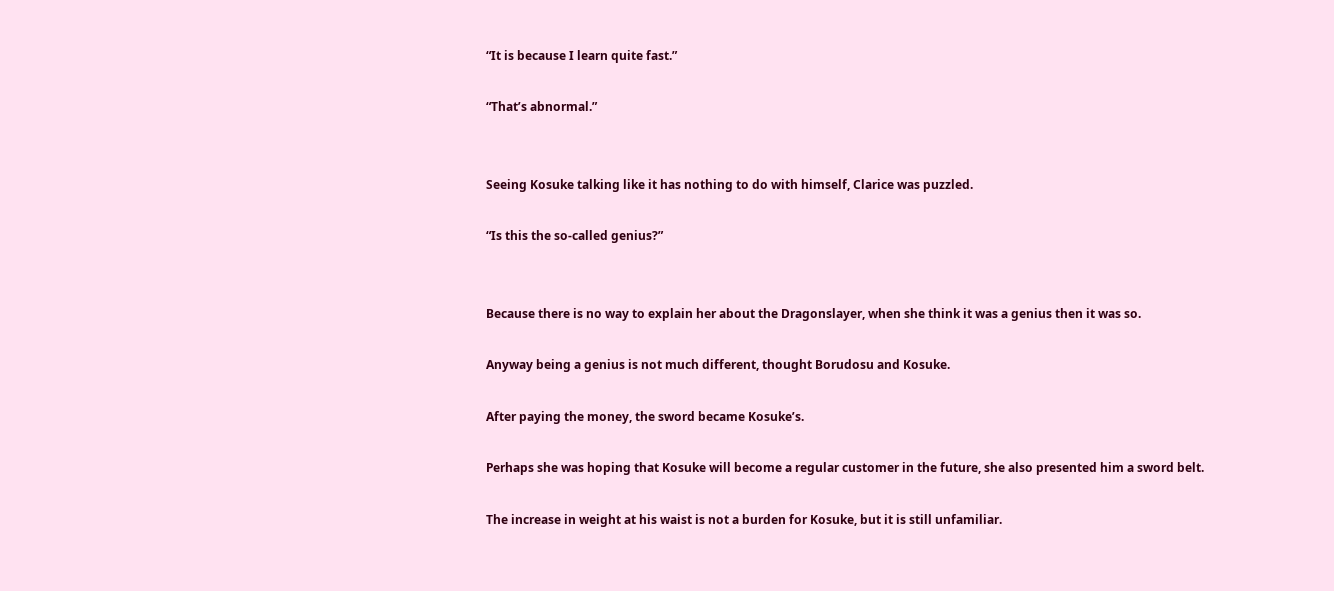“It is because I learn quite fast.”

“That’s abnormal.”


Seeing Kosuke talking like it has nothing to do with himself, Clarice was puzzled.

“Is this the so-called genius?”


Because there is no way to explain her about the Dragonslayer, when she think it was a genius then it was so.

Anyway being a genius is not much different, thought Borudosu and Kosuke.

After paying the money, the sword became Kosuke’s.

Perhaps she was hoping that Kosuke will become a regular customer in the future, she also presented him a sword belt.

The increase in weight at his waist is not a burden for Kosuke, but it is still unfamiliar.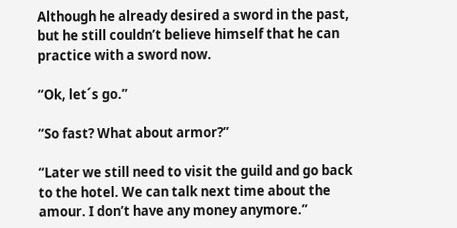Although he already desired a sword in the past, but he still couldn’t believe himself that he can practice with a sword now.

“Ok, let´s go.”

“So fast? What about armor?”

“Later we still need to visit the guild and go back to the hotel. We can talk next time about the amour. I don’t have any money anymore.”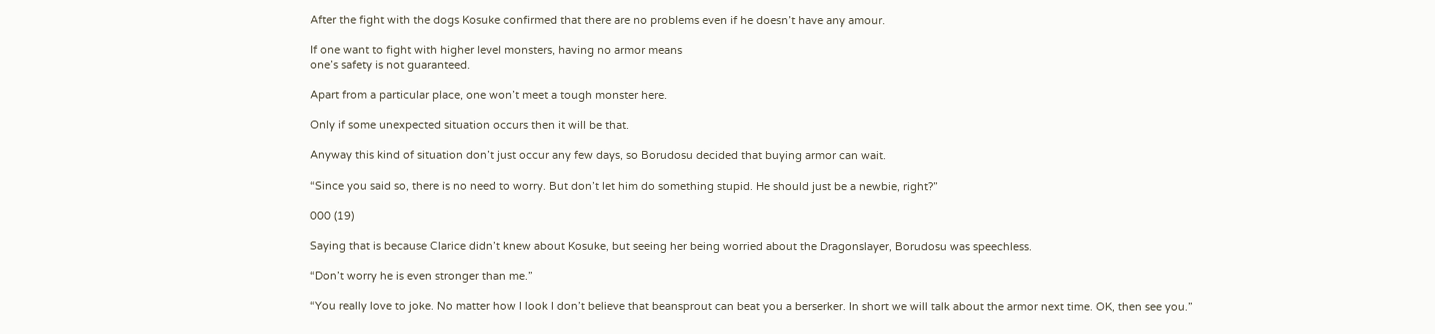After the fight with the dogs Kosuke confirmed that there are no problems even if he doesn’t have any amour.

If one want to fight with higher level monsters, having no armor means
one’s safety is not guaranteed.

Apart from a particular place, one won’t meet a tough monster here.

Only if some unexpected situation occurs then it will be that.

Anyway this kind of situation don’t just occur any few days, so Borudosu decided that buying armor can wait.

“Since you said so, there is no need to worry. But don’t let him do something stupid. He should just be a newbie, right?”

000 (19)

Saying that is because Clarice didn’t knew about Kosuke, but seeing her being worried about the Dragonslayer, Borudosu was speechless.

“Don’t worry he is even stronger than me.”

“You really love to joke. No matter how I look I don’t believe that beansprout can beat you a berserker. In short we will talk about the armor next time. OK, then see you.”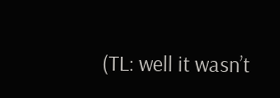(TL: well it wasn’t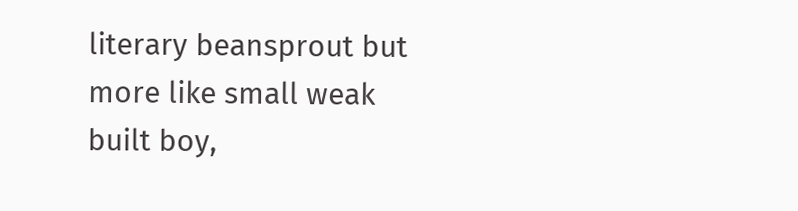literary beansprout but more like small weak built boy,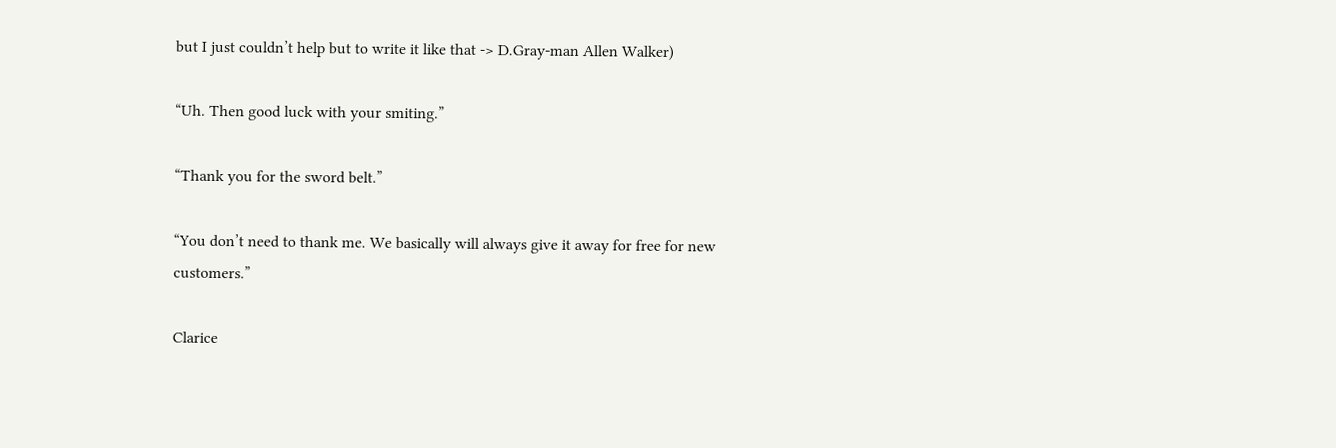but I just couldn’t help but to write it like that -> D.Gray-man Allen Walker)

“Uh. Then good luck with your smiting.”

“Thank you for the sword belt.”

“You don’t need to thank me. We basically will always give it away for free for new customers.”

Clarice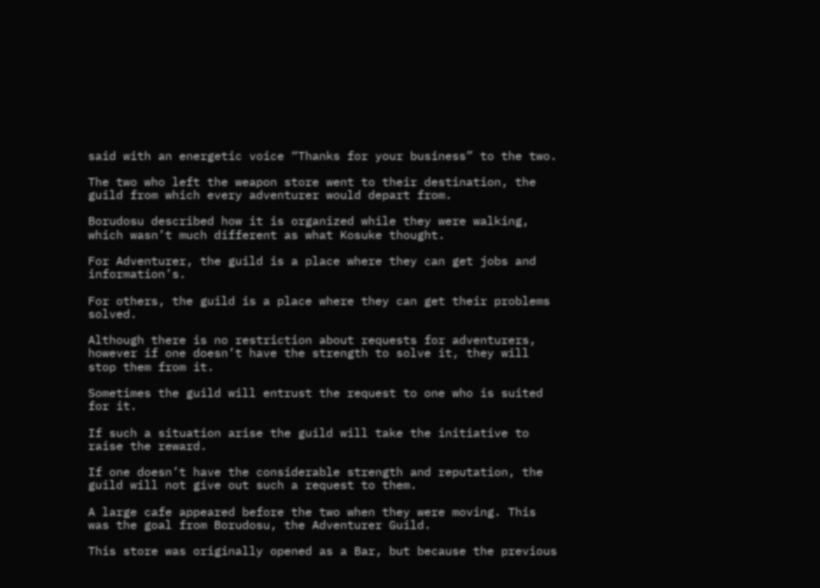said with an energetic voice “Thanks for your business” to the two.

The two who left the weapon store went to their destination, the guild from which every adventurer would depart from.

Borudosu described how it is organized while they were walking, which wasn’t much different as what Kosuke thought.

For Adventurer, the guild is a place where they can get jobs and information’s.

For others, the guild is a place where they can get their problems solved.

Although there is no restriction about requests for adventurers, however if one doesn’t have the strength to solve it, they will stop them from it.

Sometimes the guild will entrust the request to one who is suited for it.

If such a situation arise the guild will take the initiative to raise the reward.

If one doesn’t have the considerable strength and reputation, the guild will not give out such a request to them.

A large cafe appeared before the two when they were moving. This was the goal from Borudosu, the Adventurer Guild.

This store was originally opened as a Bar, but because the previous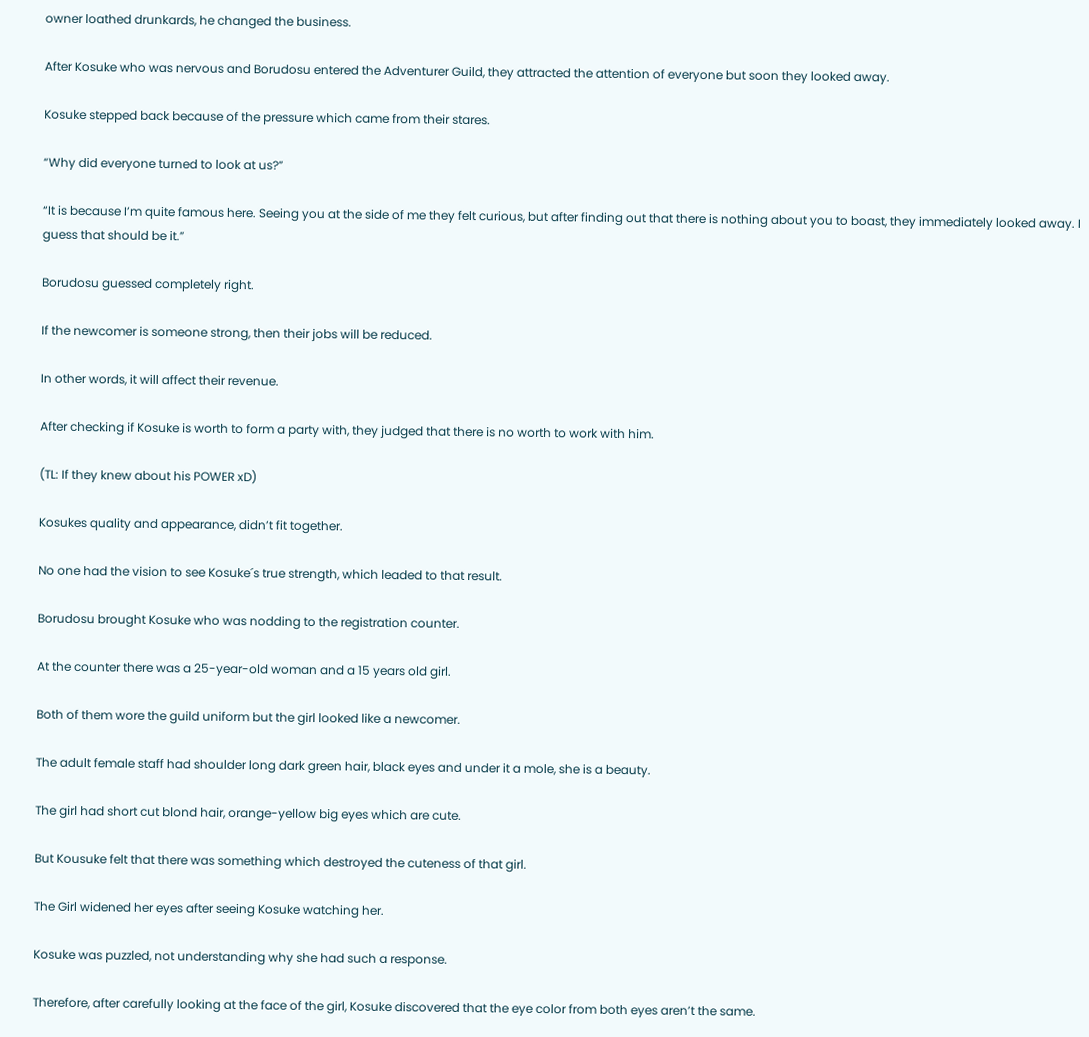owner loathed drunkards, he changed the business.

After Kosuke who was nervous and Borudosu entered the Adventurer Guild, they attracted the attention of everyone but soon they looked away.

Kosuke stepped back because of the pressure which came from their stares.

“Why did everyone turned to look at us?”

“It is because I’m quite famous here. Seeing you at the side of me they felt curious, but after finding out that there is nothing about you to boast, they immediately looked away. I guess that should be it.”

Borudosu guessed completely right.

If the newcomer is someone strong, then their jobs will be reduced.

In other words, it will affect their revenue.

After checking if Kosuke is worth to form a party with, they judged that there is no worth to work with him.

(TL: If they knew about his POWER xD)

Kosukes quality and appearance, didn’t fit together.

No one had the vision to see Kosuke´s true strength, which leaded to that result.

Borudosu brought Kosuke who was nodding to the registration counter.

At the counter there was a 25-year-old woman and a 15 years old girl.

Both of them wore the guild uniform but the girl looked like a newcomer.

The adult female staff had shoulder long dark green hair, black eyes and under it a mole, she is a beauty.

The girl had short cut blond hair, orange-yellow big eyes which are cute.

But Kousuke felt that there was something which destroyed the cuteness of that girl.

The Girl widened her eyes after seeing Kosuke watching her.

Kosuke was puzzled, not understanding why she had such a response.

Therefore, after carefully looking at the face of the girl, Kosuke discovered that the eye color from both eyes aren’t the same.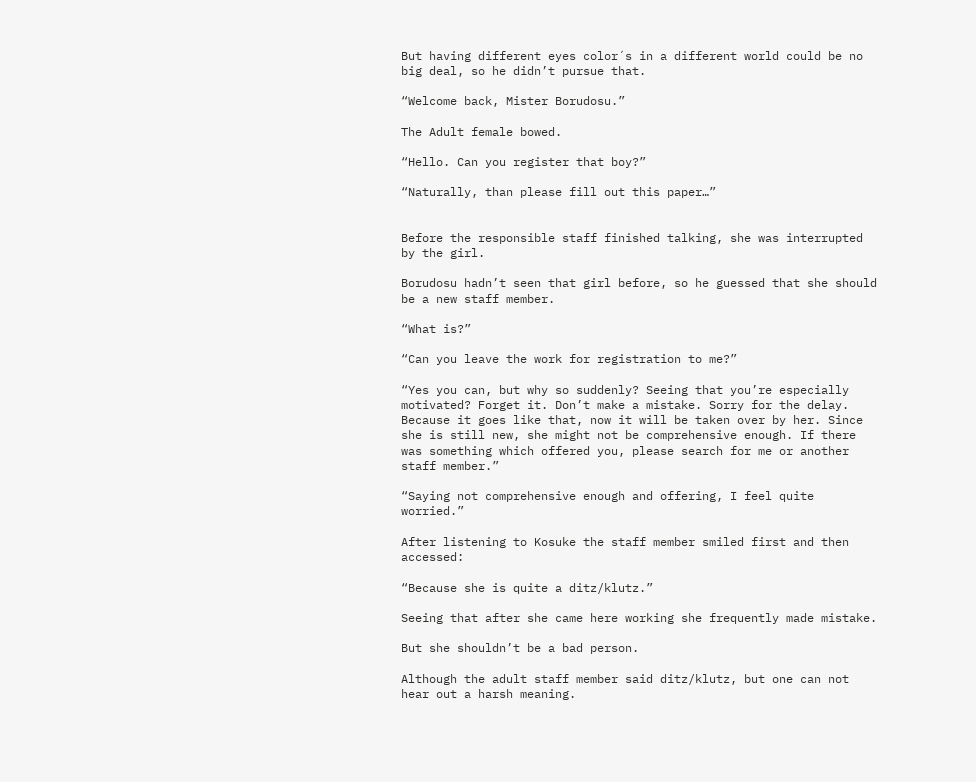But having different eyes color´s in a different world could be no big deal, so he didn’t pursue that.

“Welcome back, Mister Borudosu.”

The Adult female bowed.

“Hello. Can you register that boy?”

“Naturally, than please fill out this paper…”


Before the responsible staff finished talking, she was interrupted by the girl.

Borudosu hadn’t seen that girl before, so he guessed that she should be a new staff member.

“What is?”

“Can you leave the work for registration to me?”

“Yes you can, but why so suddenly? Seeing that you’re especially motivated? Forget it. Don’t make a mistake. Sorry for the delay. Because it goes like that, now it will be taken over by her. Since she is still new, she might not be comprehensive enough. If there was something which offered you, please search for me or another staff member.”

“Saying not comprehensive enough and offering, I feel quite worried.”

After listening to Kosuke the staff member smiled first and then accessed:

“Because she is quite a ditz/klutz.”

Seeing that after she came here working she frequently made mistake.

But she shouldn’t be a bad person.

Although the adult staff member said ditz/klutz, but one can not hear out a harsh meaning.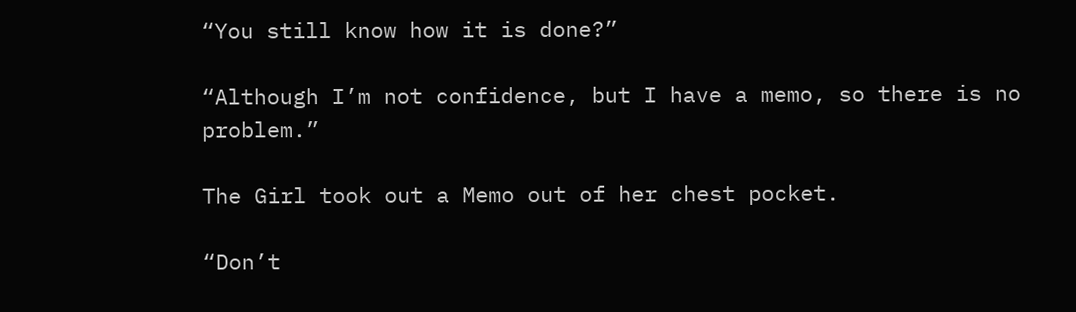“You still know how it is done?”

“Although I’m not confidence, but I have a memo, so there is no problem.”

The Girl took out a Memo out of her chest pocket.

“Don’t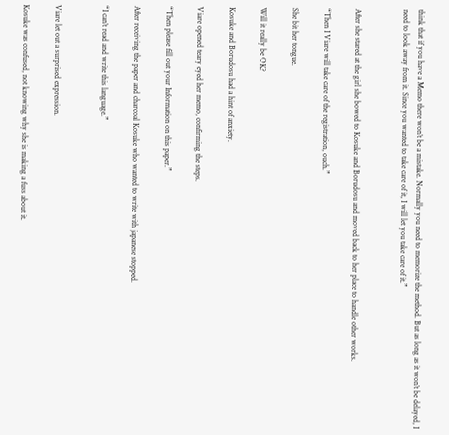think that if you have a Memo there won’t be a mistake. Normally you need to memorize the method. But as long as it won’t be delayed, I need to look away from it. Since you wanted to take care of it, I will let you take care of it.”


After she stared at the girl she bowed to Kosuke and Borudosu and moved back to her place to handle other works.

“Then I Viare will take care of the registration, ouch.”

She bit her tongue.

Will it really be OK?

Kosuke and Borudosu had a hint of anxiety.

Viare opened teary eyed her memo, confirming the steps.

“Then please fill out your Information on this paper.”

After receiving the paper and charcoal Kosuke who wanted to write with japanese stopped.

“I can’t read and write this language.”


Viare let out a surprised expression.

Kosuke was confused, not knowing why she is making a fuss about it.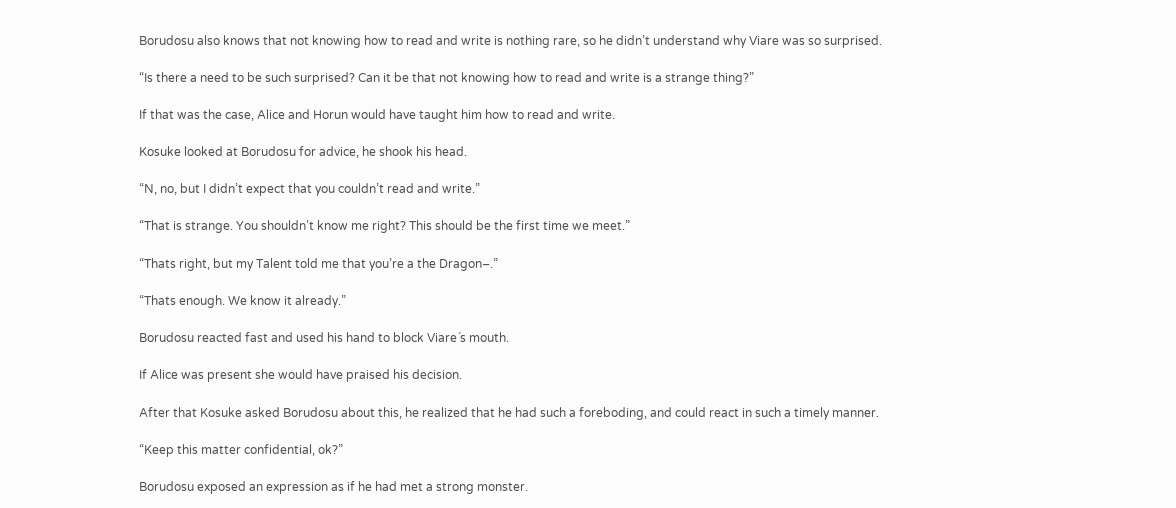Borudosu also knows that not knowing how to read and write is nothing rare, so he didn’t understand why Viare was so surprised.

“Is there a need to be such surprised? Can it be that not knowing how to read and write is a strange thing?”

If that was the case, Alice and Horun would have taught him how to read and write.

Kosuke looked at Borudosu for advice, he shook his head.

“N, no, but I didn’t expect that you couldn’t read and write.”

“That is strange. You shouldn’t know me right? This should be the first time we meet.”

“Thats right, but my Talent told me that you’re a the Dragon–.”

“Thats enough. We know it already.”

Borudosu reacted fast and used his hand to block Viare´s mouth.

If Alice was present she would have praised his decision.

After that Kosuke asked Borudosu about this, he realized that he had such a foreboding, and could react in such a timely manner.

“Keep this matter confidential, ok?”

Borudosu exposed an expression as if he had met a strong monster.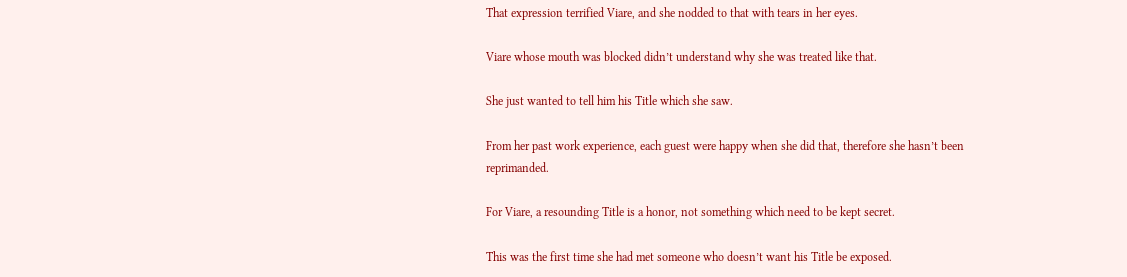That expression terrified Viare, and she nodded to that with tears in her eyes.

Viare whose mouth was blocked didn’t understand why she was treated like that.

She just wanted to tell him his Title which she saw.

From her past work experience, each guest were happy when she did that, therefore she hasn’t been reprimanded.

For Viare, a resounding Title is a honor, not something which need to be kept secret.

This was the first time she had met someone who doesn’t want his Title be exposed.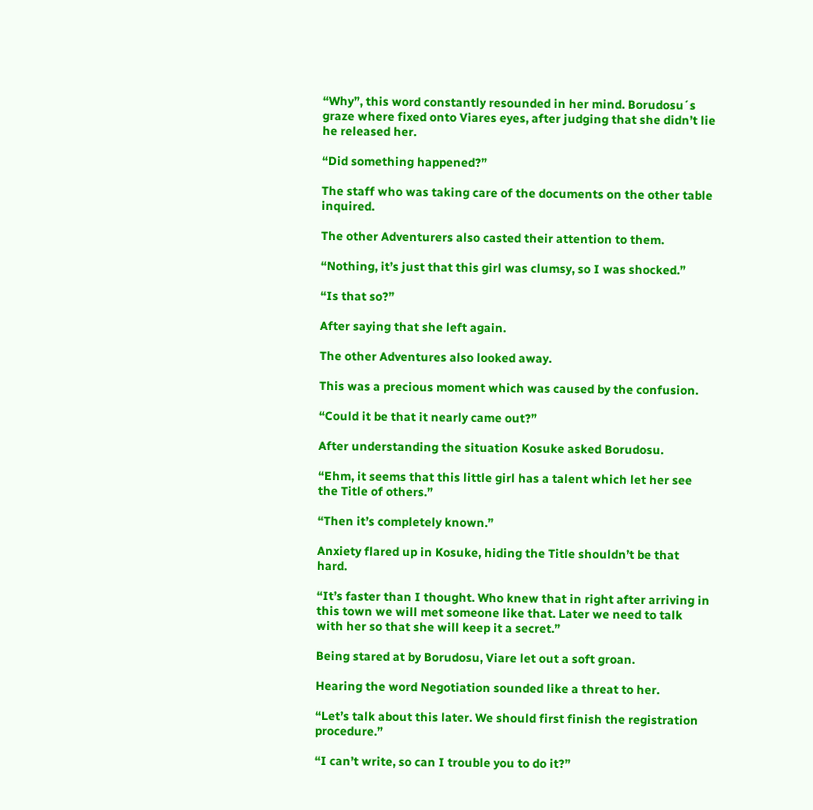“Why”, this word constantly resounded in her mind. Borudosu´s graze where fixed onto Viares eyes, after judging that she didn’t lie he released her.

“Did something happened?”

The staff who was taking care of the documents on the other table inquired.

The other Adventurers also casted their attention to them.

“Nothing, it’s just that this girl was clumsy, so I was shocked.”

“Is that so?”

After saying that she left again.

The other Adventures also looked away.

This was a precious moment which was caused by the confusion.

“Could it be that it nearly came out?”

After understanding the situation Kosuke asked Borudosu.

“Ehm, it seems that this little girl has a talent which let her see the Title of others.”

“Then it’s completely known.”

Anxiety flared up in Kosuke, hiding the Title shouldn’t be that hard.

“It’s faster than I thought. Who knew that in right after arriving in this town we will met someone like that. Later we need to talk with her so that she will keep it a secret.”

Being stared at by Borudosu, Viare let out a soft groan.

Hearing the word Negotiation sounded like a threat to her.

“Let’s talk about this later. We should first finish the registration procedure.”

“I can’t write, so can I trouble you to do it?”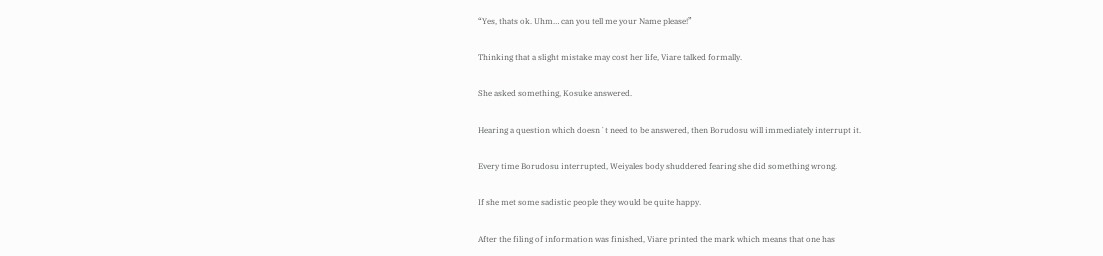“Yes, thats ok. Uhm… can you tell me your Name please!”

Thinking that a slight mistake may cost her life, Viare talked formally.

She asked something, Kosuke answered.

Hearing a question which doesn´t need to be answered, then Borudosu will immediately interrupt it.

Every time Borudosu interrupted, Weiyales body shuddered fearing she did something wrong.

If she met some sadistic people they would be quite happy.

After the filing of information was finished, Viare printed the mark which means that one has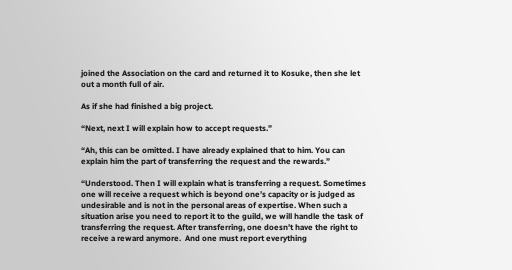joined the Association on the card and returned it to Kosuke, then she let out a month full of air.

As if she had finished a big project.

“Next, next I will explain how to accept requests.”

“Ah, this can be omitted. I have already explained that to him. You can explain him the part of transferring the request and the rewards.”

“Understood. Then I will explain what is transferring a request. Sometimes one will receive a request which is beyond one’s capacity or is judged as undesirable and is not in the personal areas of expertise. When such a situation arise you need to report it to the guild, we will handle the task of transferring the request. After transferring, one doesn’t have the right to receive a reward anymore.  And one must report everything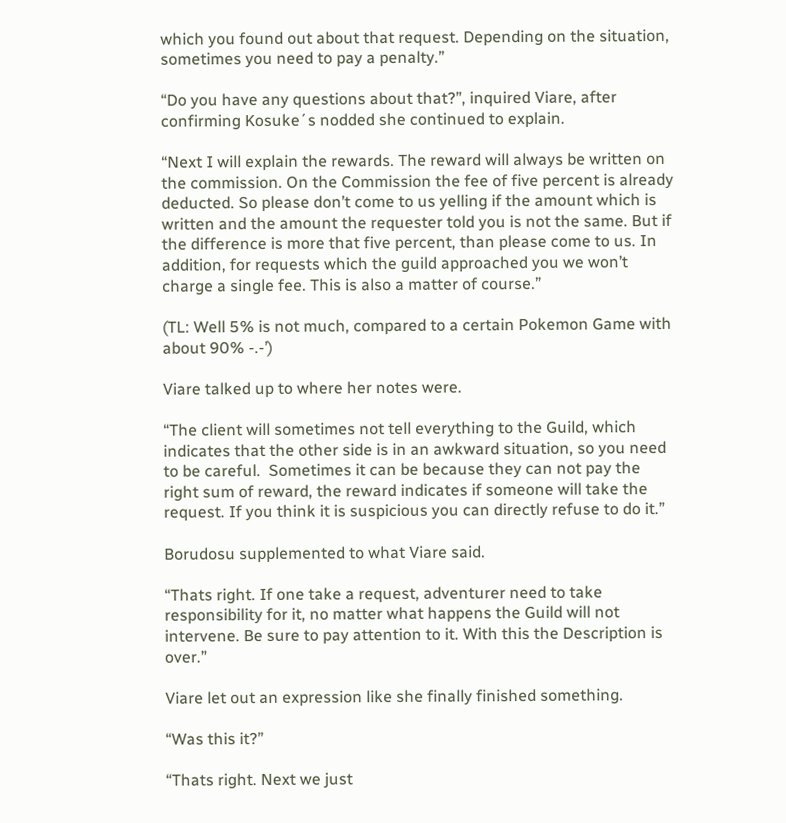which you found out about that request. Depending on the situation, sometimes you need to pay a penalty.”

“Do you have any questions about that?”, inquired Viare, after confirming Kosuke´s nodded she continued to explain.

“Next I will explain the rewards. The reward will always be written on the commission. On the Commission the fee of five percent is already deducted. So please don’t come to us yelling if the amount which is written and the amount the requester told you is not the same. But if the difference is more that five percent, than please come to us. In addition, for requests which the guild approached you we won’t charge a single fee. This is also a matter of course.”

(TL: Well 5% is not much, compared to a certain Pokemon Game with about 90% -.-’)

Viare talked up to where her notes were.

“The client will sometimes not tell everything to the Guild, which indicates that the other side is in an awkward situation, so you need to be careful.  Sometimes it can be because they can not pay the right sum of reward, the reward indicates if someone will take the request. If you think it is suspicious you can directly refuse to do it.”

Borudosu supplemented to what Viare said.

“Thats right. If one take a request, adventurer need to take responsibility for it, no matter what happens the Guild will not intervene. Be sure to pay attention to it. With this the Description is over.”

Viare let out an expression like she finally finished something.

“Was this it?”

“Thats right. Next we just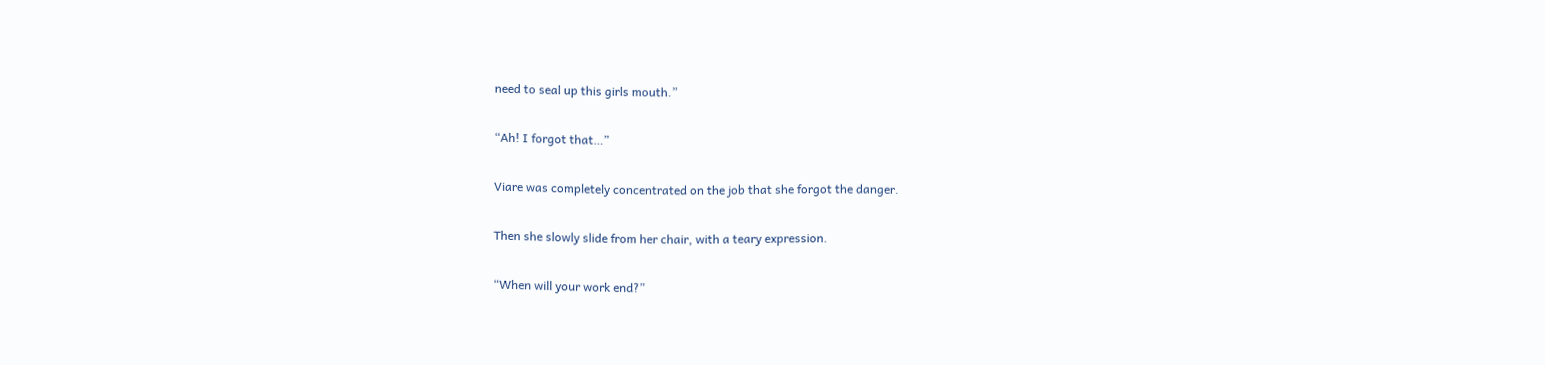need to seal up this girls mouth.”

“Ah! I forgot that…”

Viare was completely concentrated on the job that she forgot the danger.

Then she slowly slide from her chair, with a teary expression.

“When will your work end?”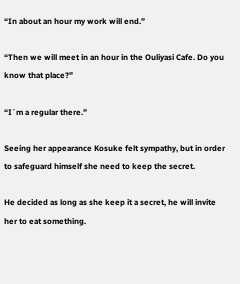“In about an hour my work will end.”

“Then we will meet in an hour in the Ouliyasi Cafe. Do you know that place?”

“I´m a regular there.”

Seeing her appearance Kosuke felt sympathy, but in order to safeguard himself she need to keep the secret.

He decided as long as she keep it a secret, he will invite her to eat something.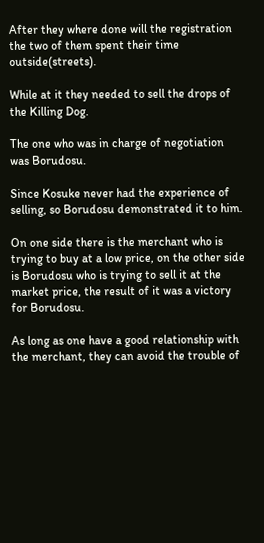After they where done will the registration the two of them spent their time outside(streets).

While at it they needed to sell the drops of the Killing Dog.

The one who was in charge of negotiation was Borudosu.

Since Kosuke never had the experience of selling, so Borudosu demonstrated it to him.

On one side there is the merchant who is trying to buy at a low price, on the other side is Borudosu who is trying to sell it at the market price, the result of it was a victory for Borudosu.

As long as one have a good relationship with the merchant, they can avoid the trouble of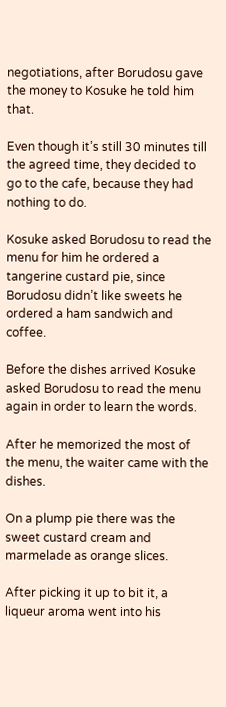negotiations, after Borudosu gave the money to Kosuke he told him that.

Even though it’s still 30 minutes till the agreed time, they decided to go to the cafe, because they had nothing to do.

Kosuke asked Borudosu to read the menu for him he ordered a tangerine custard pie, since Borudosu didn’t like sweets he ordered a ham sandwich and coffee.

Before the dishes arrived Kosuke asked Borudosu to read the menu again in order to learn the words.

After he memorized the most of the menu, the waiter came with the dishes.

On a plump pie there was the sweet custard cream and marmelade as orange slices.

After picking it up to bit it, a liqueur aroma went into his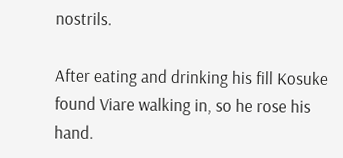nostrils.

After eating and drinking his fill Kosuke found Viare walking in, so he rose his hand.